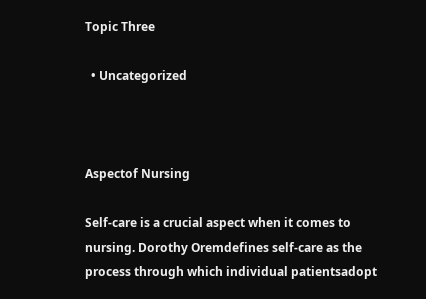Topic Three

  • Uncategorized



Aspectof Nursing

Self-care is a crucial aspect when it comes to nursing. Dorothy Oremdefines self-care as the process through which individual patientsadopt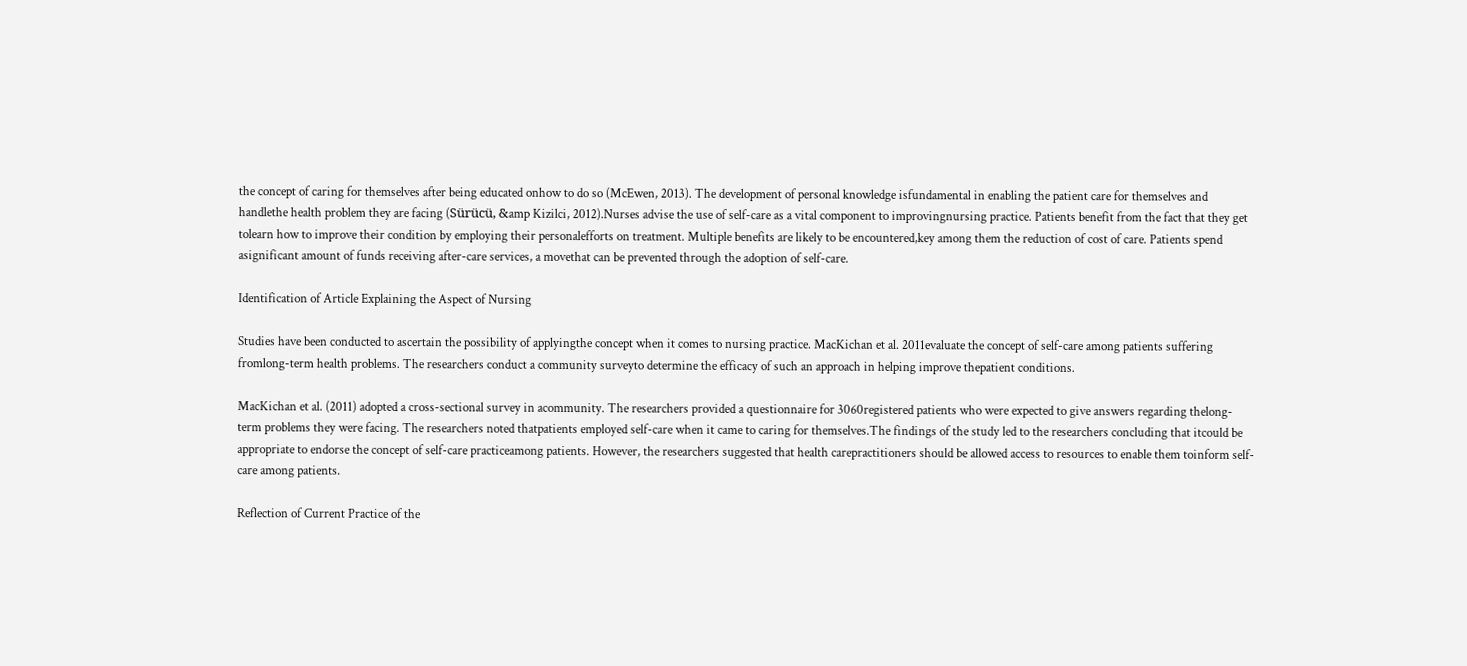the concept of caring for themselves after being educated onhow to do so (McEwen, 2013). The development of personal knowledge isfundamental in enabling the patient care for themselves and handlethe health problem they are facing (Sürücü, &amp Kizilci, 2012).Nurses advise the use of self-care as a vital component to improvingnursing practice. Patients benefit from the fact that they get tolearn how to improve their condition by employing their personalefforts on treatment. Multiple benefits are likely to be encountered,key among them the reduction of cost of care. Patients spend asignificant amount of funds receiving after-care services, a movethat can be prevented through the adoption of self-care.

Identification of Article Explaining the Aspect of Nursing

Studies have been conducted to ascertain the possibility of applyingthe concept when it comes to nursing practice. MacKichan et al. 2011evaluate the concept of self-care among patients suffering fromlong-term health problems. The researchers conduct a community surveyto determine the efficacy of such an approach in helping improve thepatient conditions.

MacKichan et al. (2011) adopted a cross-sectional survey in acommunity. The researchers provided a questionnaire for 3060registered patients who were expected to give answers regarding thelong-term problems they were facing. The researchers noted thatpatients employed self-care when it came to caring for themselves.The findings of the study led to the researchers concluding that itcould be appropriate to endorse the concept of self-care practiceamong patients. However, the researchers suggested that health carepractitioners should be allowed access to resources to enable them toinform self-care among patients.

Reflection of Current Practice of the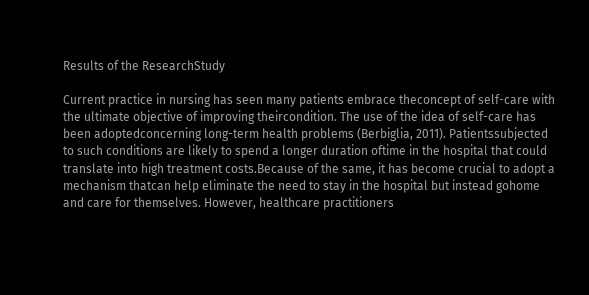Results of the ResearchStudy

Current practice in nursing has seen many patients embrace theconcept of self-care with the ultimate objective of improving theircondition. The use of the idea of self-care has been adoptedconcerning long-term health problems (Berbiglia, 2011). Patientssubjected to such conditions are likely to spend a longer duration oftime in the hospital that could translate into high treatment costs.Because of the same, it has become crucial to adopt a mechanism thatcan help eliminate the need to stay in the hospital but instead gohome and care for themselves. However, healthcare practitioners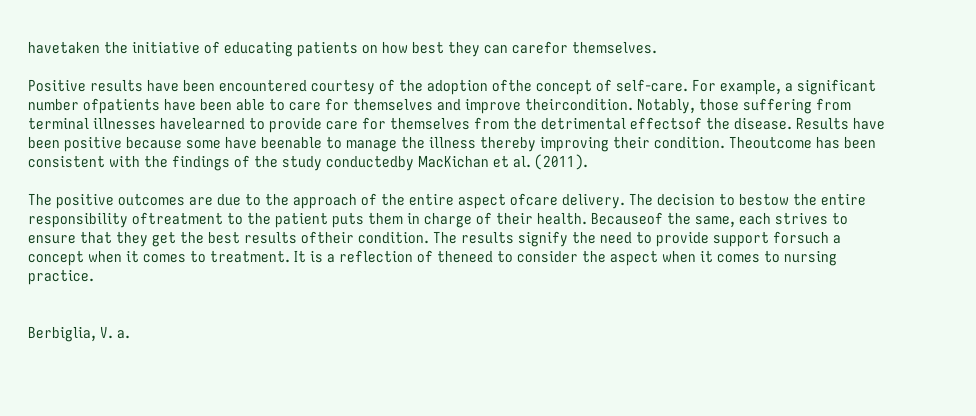havetaken the initiative of educating patients on how best they can carefor themselves.

Positive results have been encountered courtesy of the adoption ofthe concept of self-care. For example, a significant number ofpatients have been able to care for themselves and improve theircondition. Notably, those suffering from terminal illnesses havelearned to provide care for themselves from the detrimental effectsof the disease. Results have been positive because some have beenable to manage the illness thereby improving their condition. Theoutcome has been consistent with the findings of the study conductedby MacKichan et al. (2011).

The positive outcomes are due to the approach of the entire aspect ofcare delivery. The decision to bestow the entire responsibility oftreatment to the patient puts them in charge of their health. Becauseof the same, each strives to ensure that they get the best results oftheir condition. The results signify the need to provide support forsuch a concept when it comes to treatment. It is a reflection of theneed to consider the aspect when it comes to nursing practice.


Berbiglia, V. a.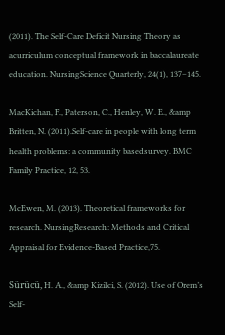(2011). The Self-Care Deficit Nursing Theory as acurriculum conceptual framework in baccalaureate education. NursingScience Quarterly, 24(1), 137–145.

MacKichan, F., Paterson, C., Henley, W. E., &amp Britten, N. (2011).Self-care in people with long term health problems: a community basedsurvey. BMC Family Practice, 12, 53.

McEwen, M. (2013). Theoretical frameworks for research. NursingResearch: Methods and Critical Appraisal for Evidence-Based Practice,75.

Sürücü, H. A., &amp Kizilci, S. (2012). Use of Orem’s Self-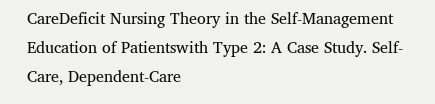CareDeficit Nursing Theory in the Self-Management Education of Patientswith Type 2: A Case Study. Self-Care, Dependent-Care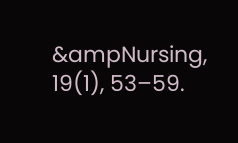&ampNursing, 19(1), 53–59.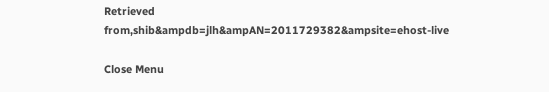Retrieved from,shib&ampdb=jlh&ampAN=2011729382&ampsite=ehost-live

Close Menu